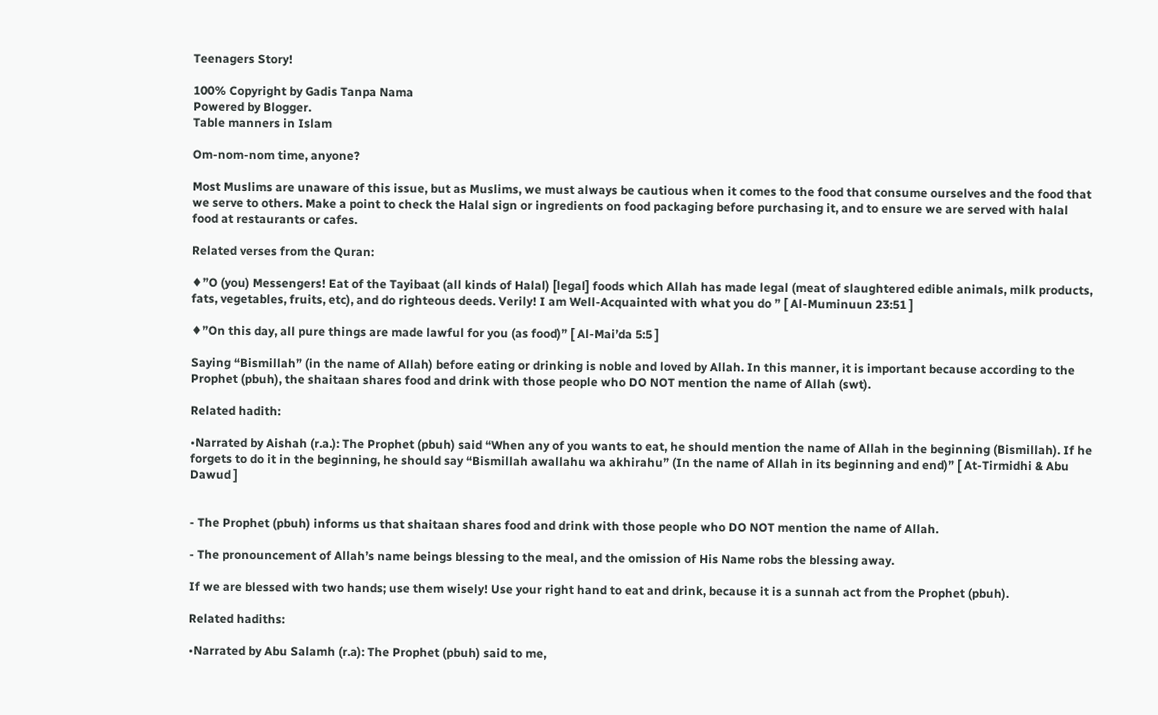Teenagers Story!

100% Copyright by Gadis Tanpa Nama
Powered by Blogger.
Table manners in Islam

Om-nom-nom time, anyone?

Most Muslims are unaware of this issue, but as Muslims, we must always be cautious when it comes to the food that consume ourselves and the food that we serve to others. Make a point to check the Halal sign or ingredients on food packaging before purchasing it, and to ensure we are served with halal food at restaurants or cafes.

Related verses from the Quran:

♦”O (you) Messengers! Eat of the Tayibaat (all kinds of Halal) [legal] foods which Allah has made legal (meat of slaughtered edible animals, milk products, fats, vegetables, fruits, etc), and do righteous deeds. Verily! I am Well-Acquainted with what you do ” [ Al-Muminuun 23:51 ]

♦”On this day, all pure things are made lawful for you (as food)” [ Al-Mai’da 5:5 ]

Saying “Bismillah” (in the name of Allah) before eating or drinking is noble and loved by Allah. In this manner, it is important because according to the Prophet (pbuh), the shaitaan shares food and drink with those people who DO NOT mention the name of Allah (swt).

Related hadith:

•Narrated by Aishah (r.a.): The Prophet (pbuh) said “When any of you wants to eat, he should mention the name of Allah in the beginning (Bismillah). If he forgets to do it in the beginning, he should say “Bismillah awallahu wa akhirahu” (In the name of Allah in its beginning and end)” [ At-Tirmidhi & Abu Dawud ]


- The Prophet (pbuh) informs us that shaitaan shares food and drink with those people who DO NOT mention the name of Allah.

- The pronouncement of Allah’s name beings blessing to the meal, and the omission of His Name robs the blessing away.

If we are blessed with two hands; use them wisely! Use your right hand to eat and drink, because it is a sunnah act from the Prophet (pbuh).

Related hadiths:

•Narrated by Abu Salamh (r.a): The Prophet (pbuh) said to me,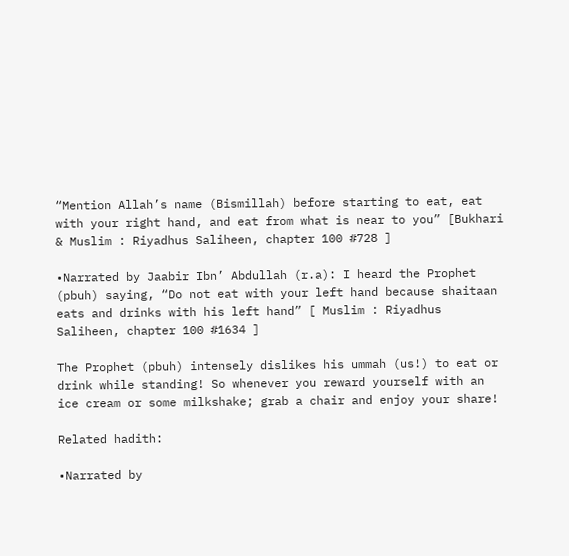“Mention Allah’s name (Bismillah) before starting to eat, eat with your right hand, and eat from what is near to you” [Bukhari & Muslim : Riyadhus Saliheen, chapter 100 #728 ]

•Narrated by Jaabir Ibn’ Abdullah (r.a): I heard the Prophet (pbuh) saying, “Do not eat with your left hand because shaitaan eats and drinks with his left hand” [ Muslim : Riyadhus Saliheen, chapter 100 #1634 ]

The Prophet (pbuh) intensely dislikes his ummah (us!) to eat or drink while standing! So whenever you reward yourself with an ice cream or some milkshake; grab a chair and enjoy your share!

Related hadith:

•Narrated by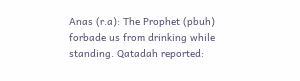Anas (r.a): The Prophet (pbuh) forbade us from drinking while standing. Qatadah reported: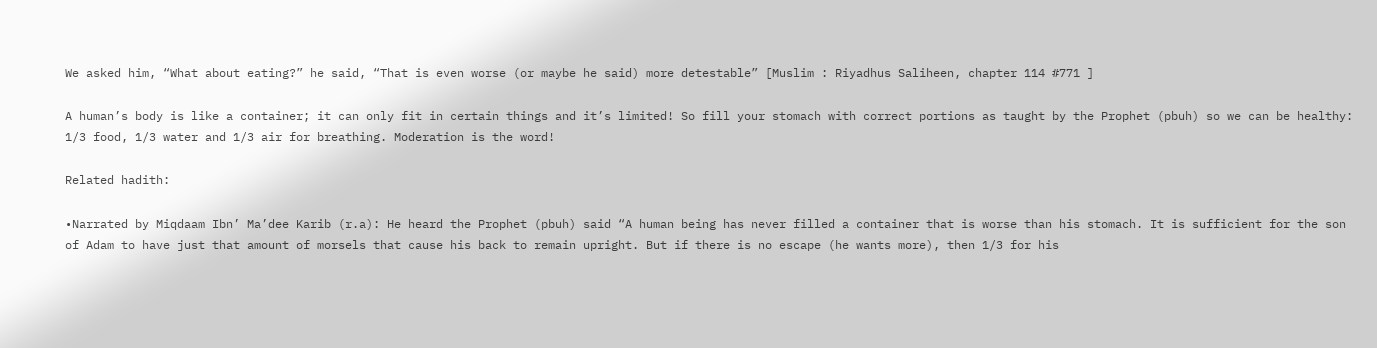We asked him, “What about eating?” he said, “That is even worse (or maybe he said) more detestable” [Muslim : Riyadhus Saliheen, chapter 114 #771 ]

A human’s body is like a container; it can only fit in certain things and it’s limited! So fill your stomach with correct portions as taught by the Prophet (pbuh) so we can be healthy: 1/3 food, 1/3 water and 1/3 air for breathing. Moderation is the word!

Related hadith:

•Narrated by Miqdaam Ibn’ Ma’dee Karib (r.a): He heard the Prophet (pbuh) said “A human being has never filled a container that is worse than his stomach. It is sufficient for the son of Adam to have just that amount of morsels that cause his back to remain upright. But if there is no escape (he wants more), then 1/3 for his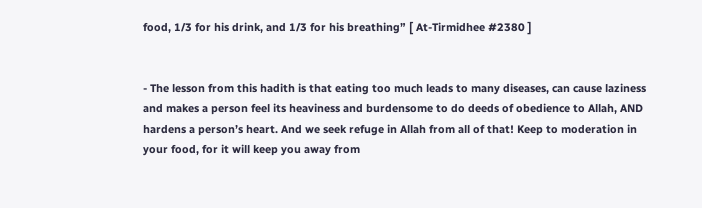food, 1/3 for his drink, and 1/3 for his breathing” [ At-Tirmidhee #2380 ]


- The lesson from this hadith is that eating too much leads to many diseases, can cause laziness and makes a person feel its heaviness and burdensome to do deeds of obedience to Allah, AND hardens a person’s heart. And we seek refuge in Allah from all of that! Keep to moderation in your food, for it will keep you away from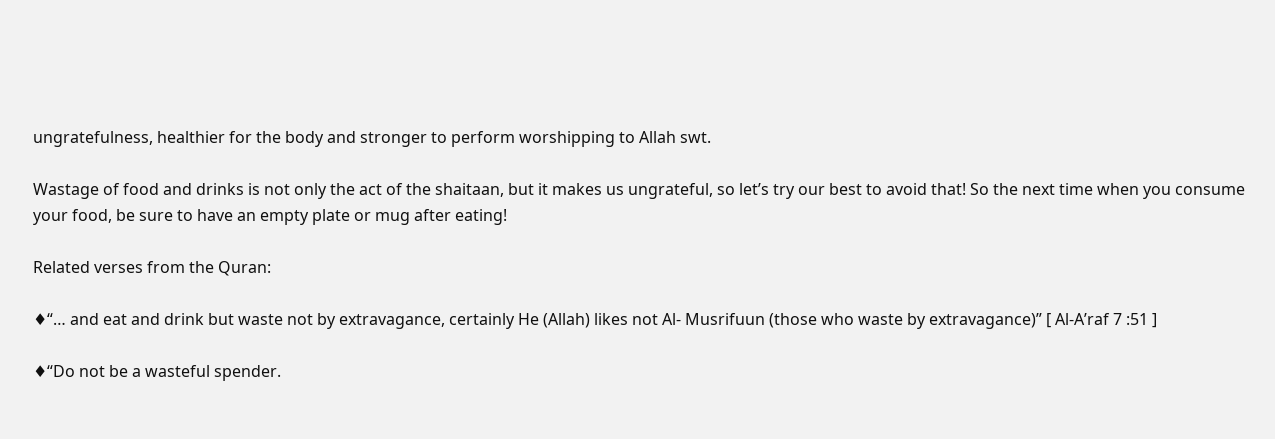ungratefulness, healthier for the body and stronger to perform worshipping to Allah swt.

Wastage of food and drinks is not only the act of the shaitaan, but it makes us ungrateful, so let’s try our best to avoid that! So the next time when you consume your food, be sure to have an empty plate or mug after eating!

Related verses from the Quran:

♦“… and eat and drink but waste not by extravagance, certainly He (Allah) likes not Al- Musrifuun (those who waste by extravagance)” [ Al-A’raf 7 :51 ]

♦“Do not be a wasteful spender.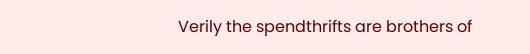Verily the spendthrifts are brothers of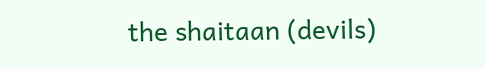the shaitaan (devils)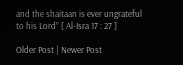and the shaitaan is ever ungrateful to his Lord” [ Al-Isra 17 : 27 ]

Older Post | Newer Post